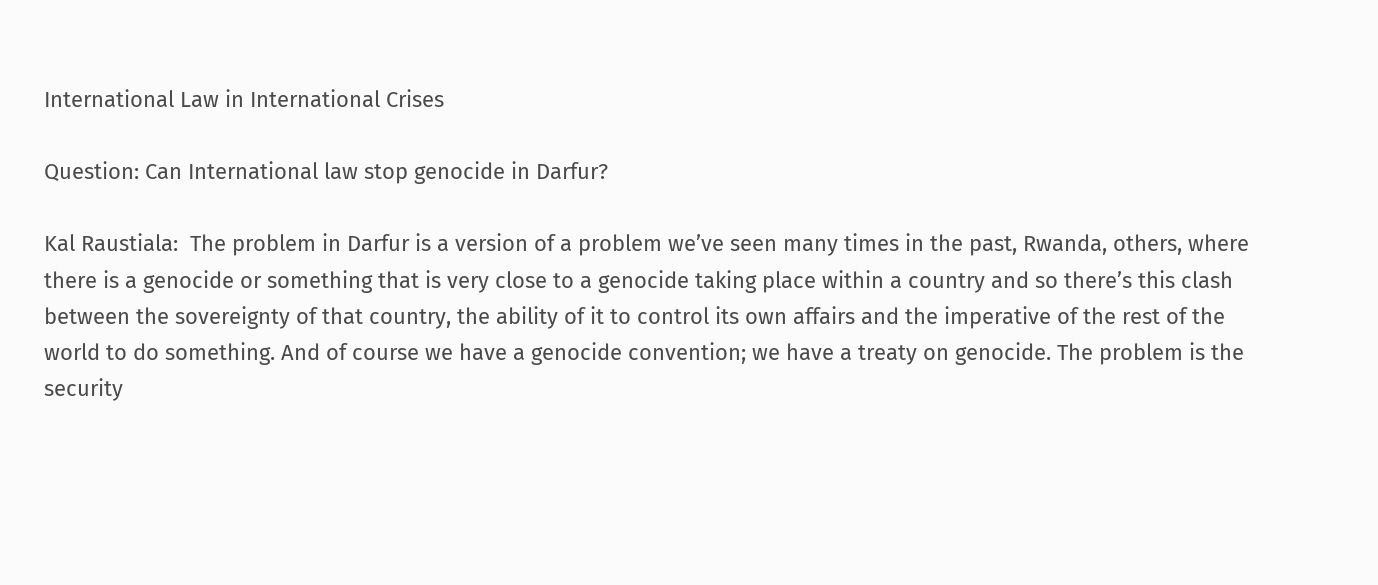International Law in International Crises

Question: Can International law stop genocide in Darfur?

Kal Raustiala:  The problem in Darfur is a version of a problem we’ve seen many times in the past, Rwanda, others, where there is a genocide or something that is very close to a genocide taking place within a country and so there’s this clash between the sovereignty of that country, the ability of it to control its own affairs and the imperative of the rest of the world to do something. And of course we have a genocide convention; we have a treaty on genocide. The problem is the security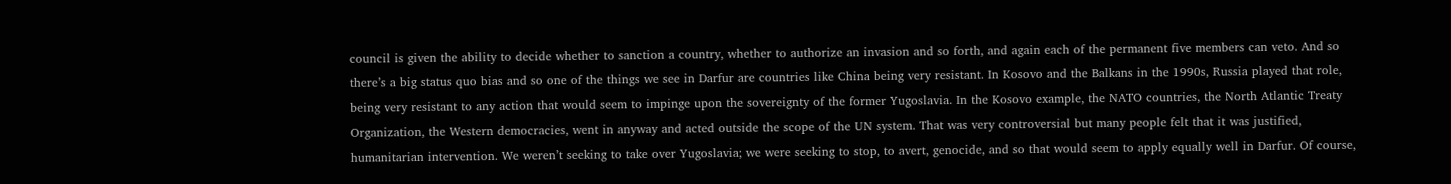council is given the ability to decide whether to sanction a country, whether to authorize an invasion and so forth, and again each of the permanent five members can veto. And so there’s a big status quo bias and so one of the things we see in Darfur are countries like China being very resistant. In Kosovo and the Balkans in the 1990s, Russia played that role, being very resistant to any action that would seem to impinge upon the sovereignty of the former Yugoslavia. In the Kosovo example, the NATO countries, the North Atlantic Treaty Organization, the Western democracies, went in anyway and acted outside the scope of the UN system. That was very controversial but many people felt that it was justified, humanitarian intervention. We weren’t seeking to take over Yugoslavia; we were seeking to stop, to avert, genocide, and so that would seem to apply equally well in Darfur. Of course,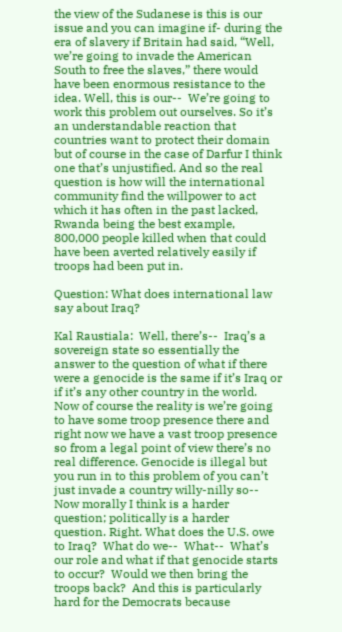the view of the Sudanese is this is our issue and you can imagine if- during the era of slavery if Britain had said, “Well, we’re going to invade the American South to free the slaves,” there would have been enormous resistance to the idea. Well, this is our--  We’re going to work this problem out ourselves. So it’s an understandable reaction that countries want to protect their domain but of course in the case of Darfur I think one that’s unjustified. And so the real question is how will the international community find the willpower to act which it has often in the past lacked, Rwanda being the best example, 800,000 people killed when that could have been averted relatively easily if troops had been put in.

Question: What does international law say about Iraq?

Kal Raustiala:  Well, there’s--  Iraq’s a sovereign state so essentially the answer to the question of what if there were a genocide is the same if it’s Iraq or if it’s any other country in the world. Now of course the reality is we’re going to have some troop presence there and right now we have a vast troop presence so from a legal point of view there’s no real difference. Genocide is illegal but you run in to this problem of you can’t just invade a country willy-nilly so--  Now morally I think is a harder question; politically is a harder question. Right. What does the U.S. owe to Iraq?  What do we--  What--  What’s our role and what if that genocide starts to occur?  Would we then bring the troops back?  And this is particularly hard for the Democrats because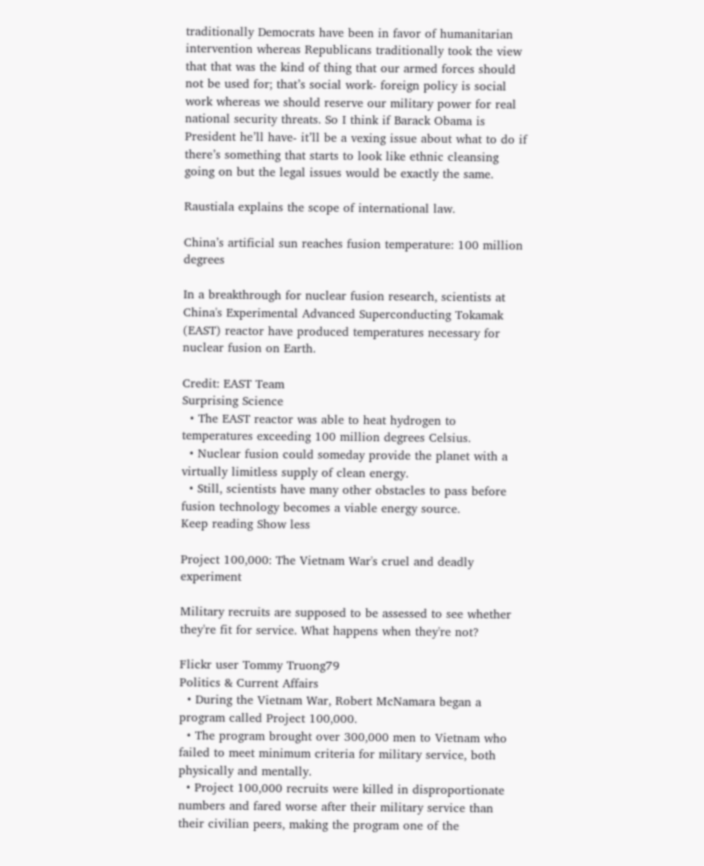traditionally Democrats have been in favor of humanitarian intervention whereas Republicans traditionally took the view that that was the kind of thing that our armed forces should not be used for; that’s social work- foreign policy is social work whereas we should reserve our military power for real national security threats. So I think if Barack Obama is President he’ll have- it’ll be a vexing issue about what to do if there’s something that starts to look like ethnic cleansing going on but the legal issues would be exactly the same.

Raustiala explains the scope of international law.

China’s artificial sun reaches fusion temperature: 100 million degrees

In a breakthrough for nuclear fusion research, scientists at China's Experimental Advanced Superconducting Tokamak (EAST) reactor have produced temperatures necessary for nuclear fusion on Earth.

Credit: EAST Team
Surprising Science
  • The EAST reactor was able to heat hydrogen to temperatures exceeding 100 million degrees Celsius.
  • Nuclear fusion could someday provide the planet with a virtually limitless supply of clean energy.
  • Still, scientists have many other obstacles to pass before fusion technology becomes a viable energy source.
Keep reading Show less

Project 100,000: The Vietnam War's cruel and deadly experiment

Military recruits are supposed to be assessed to see whether they're fit for service. What happens when they're not?

Flickr user Tommy Truong79
Politics & Current Affairs
  • During the Vietnam War, Robert McNamara began a program called Project 100,000.
  • The program brought over 300,000 men to Vietnam who failed to meet minimum criteria for military service, both physically and mentally.
  • Project 100,000 recruits were killed in disproportionate numbers and fared worse after their military service than their civilian peers, making the program one of the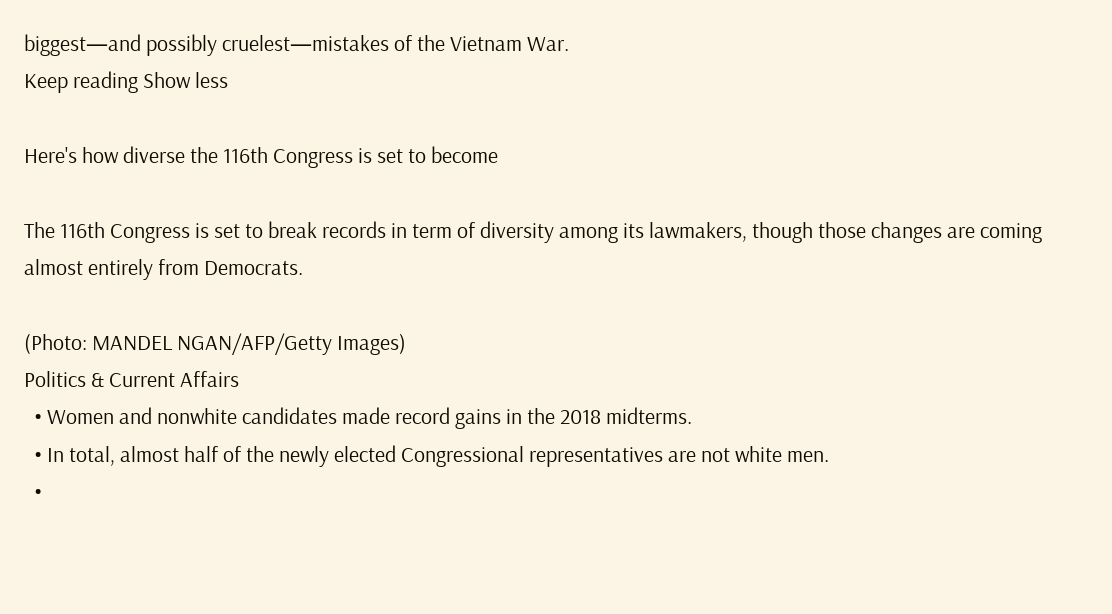biggest—and possibly cruelest—mistakes of the Vietnam War.
Keep reading Show less

Here's how diverse the 116th Congress is set to become

The 116th Congress is set to break records in term of diversity among its lawmakers, though those changes are coming almost entirely from Democrats.

(Photo: MANDEL NGAN/AFP/Getty Images)
Politics & Current Affairs
  • Women and nonwhite candidates made record gains in the 2018 midterms.
  • In total, almost half of the newly elected Congressional representatives are not white men.
  •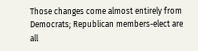Those changes come almost entirely from Democrats; Republican members-elect are all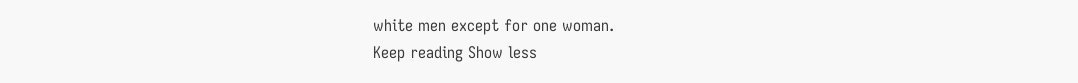white men except for one woman.
Keep reading Show less